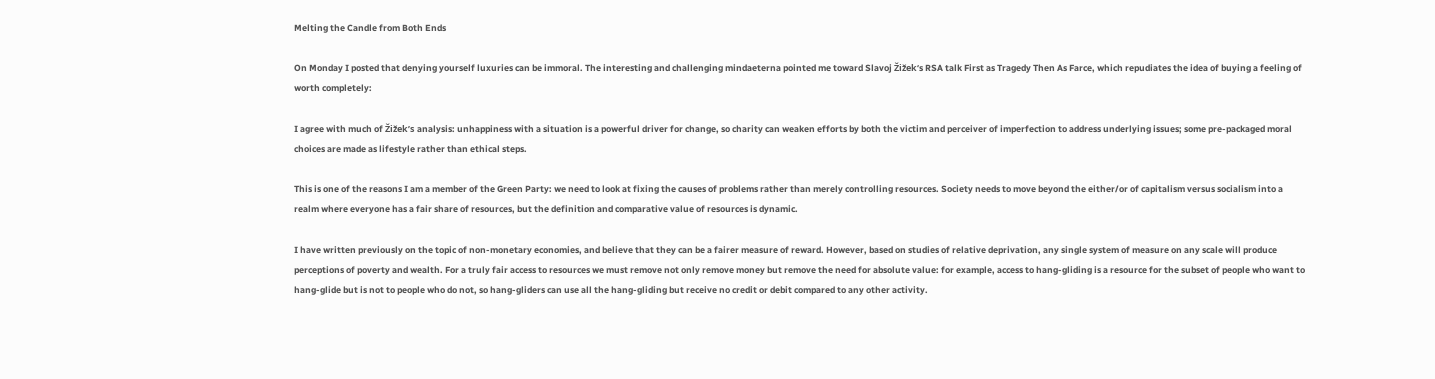Melting the Candle from Both Ends

On Monday I posted that denying yourself luxuries can be immoral. The interesting and challenging mindaeterna pointed me toward Slavoj Žižek‘s RSA talk First as Tragedy Then As Farce, which repudiates the idea of buying a feeling of worth completely:

I agree with much of Žižek’s analysis: unhappiness with a situation is a powerful driver for change, so charity can weaken efforts by both the victim and perceiver of imperfection to address underlying issues; some pre-packaged moral choices are made as lifestyle rather than ethical steps.

This is one of the reasons I am a member of the Green Party: we need to look at fixing the causes of problems rather than merely controlling resources. Society needs to move beyond the either/or of capitalism versus socialism into a realm where everyone has a fair share of resources, but the definition and comparative value of resources is dynamic.

I have written previously on the topic of non-monetary economies, and believe that they can be a fairer measure of reward. However, based on studies of relative deprivation, any single system of measure on any scale will produce perceptions of poverty and wealth. For a truly fair access to resources we must remove not only remove money but remove the need for absolute value: for example, access to hang-gliding is a resource for the subset of people who want to hang-glide but is not to people who do not, so hang-gliders can use all the hang-gliding but receive no credit or debit compared to any other activity.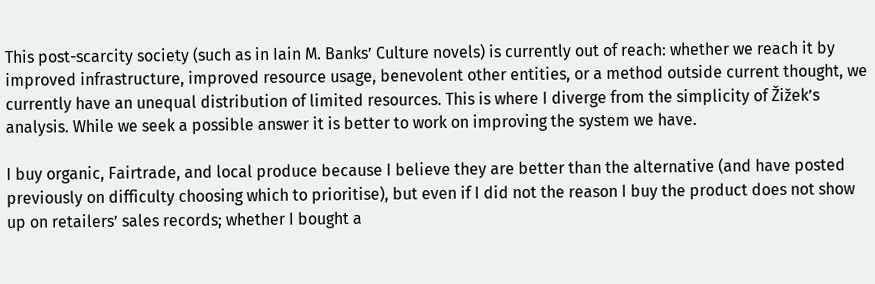This post-scarcity society (such as in Iain M. Banks’ Culture novels) is currently out of reach: whether we reach it by improved infrastructure, improved resource usage, benevolent other entities, or a method outside current thought, we currently have an unequal distribution of limited resources. This is where I diverge from the simplicity of Žižek’s analysis. While we seek a possible answer it is better to work on improving the system we have.

I buy organic, Fairtrade, and local produce because I believe they are better than the alternative (and have posted previously on difficulty choosing which to prioritise), but even if I did not the reason I buy the product does not show up on retailers’ sales records; whether I bought a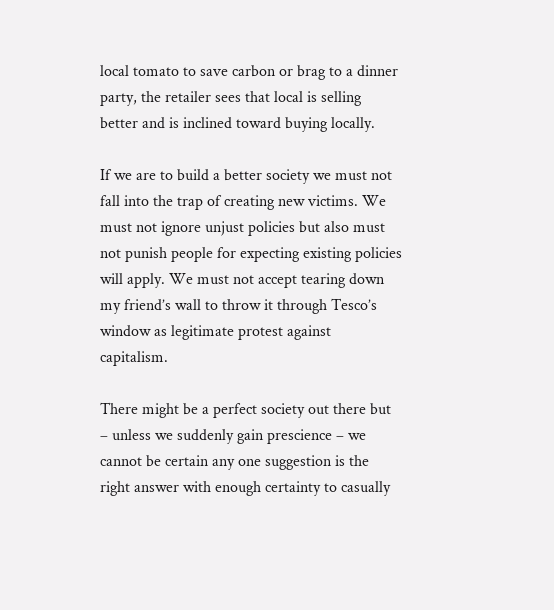local tomato to save carbon or brag to a dinner party, the retailer sees that local is selling better and is inclined toward buying locally.

If we are to build a better society we must not fall into the trap of creating new victims. We must not ignore unjust policies but also must not punish people for expecting existing policies will apply. We must not accept tearing down my friend’s wall to throw it through Tesco’s window as legitimate protest against capitalism.

There might be a perfect society out there but – unless we suddenly gain prescience – we cannot be certain any one suggestion is the right answer with enough certainty to casually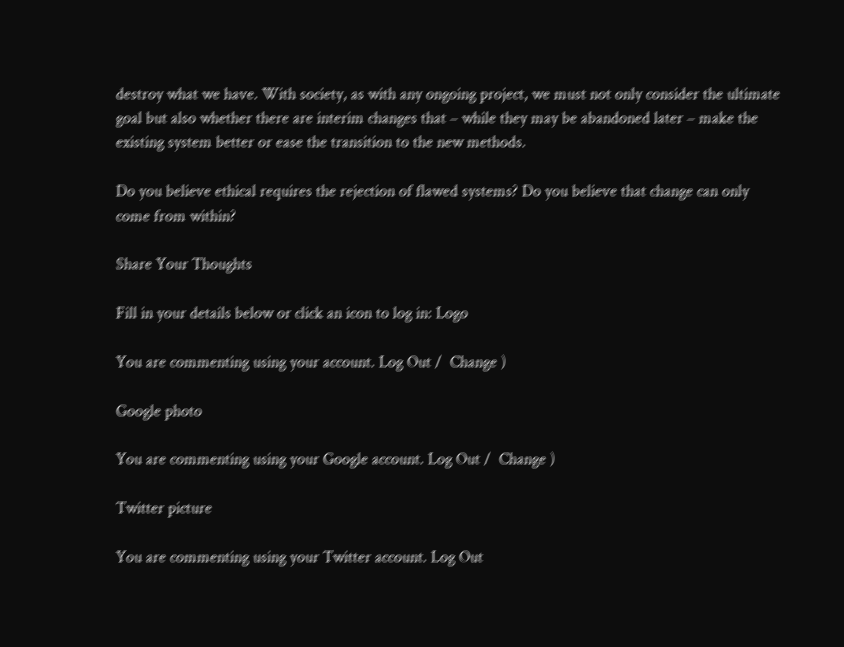destroy what we have. With society, as with any ongoing project, we must not only consider the ultimate goal but also whether there are interim changes that – while they may be abandoned later – make the existing system better or ease the transition to the new methods.

Do you believe ethical requires the rejection of flawed systems? Do you believe that change can only come from within?

Share Your Thoughts

Fill in your details below or click an icon to log in: Logo

You are commenting using your account. Log Out /  Change )

Google photo

You are commenting using your Google account. Log Out /  Change )

Twitter picture

You are commenting using your Twitter account. Log Out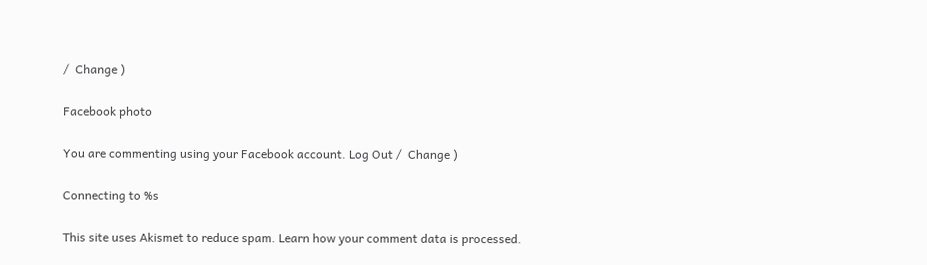/  Change )

Facebook photo

You are commenting using your Facebook account. Log Out /  Change )

Connecting to %s

This site uses Akismet to reduce spam. Learn how your comment data is processed.